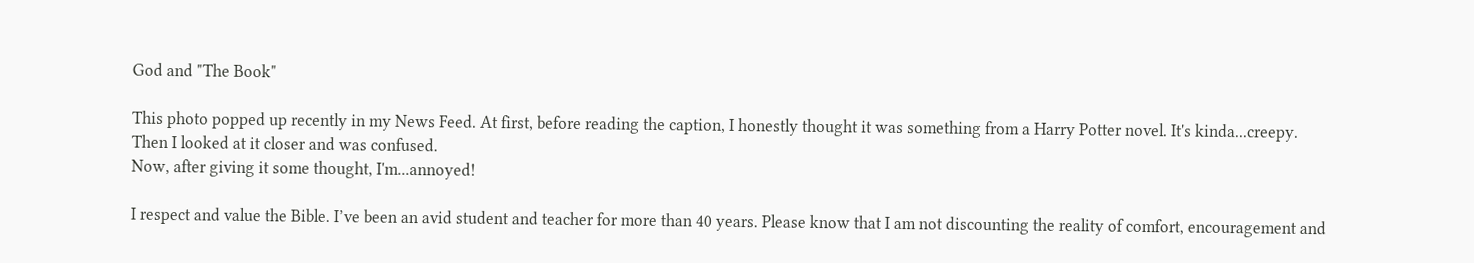God and "The Book"

This photo popped up recently in my News Feed. At first, before reading the caption, I honestly thought it was something from a Harry Potter novel. It's kinda...creepy.
Then I looked at it closer and was confused.
Now, after giving it some thought, I'm...annoyed!

I respect and value the Bible. I’ve been an avid student and teacher for more than 40 years. Please know that I am not discounting the reality of comfort, encouragement and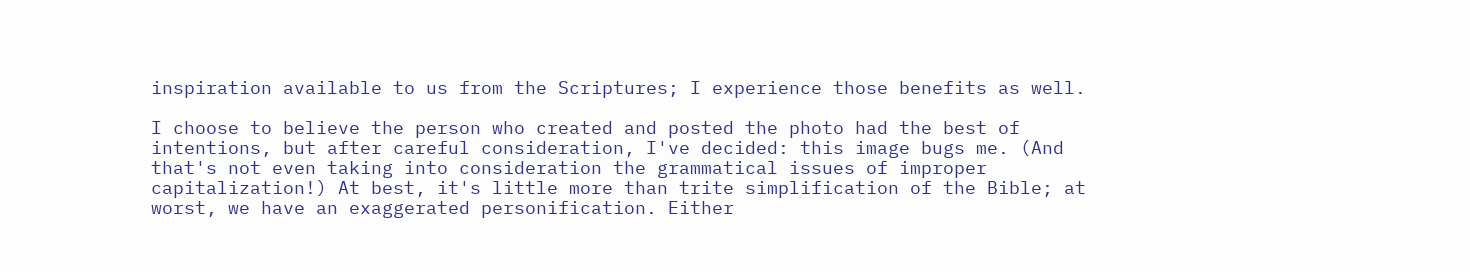inspiration available to us from the Scriptures; I experience those benefits as well.

I choose to believe the person who created and posted the photo had the best of intentions, but after careful consideration, I've decided: this image bugs me. (And that's not even taking into consideration the grammatical issues of improper capitalization!) At best, it's little more than trite simplification of the Bible; at worst, we have an exaggerated personification. Either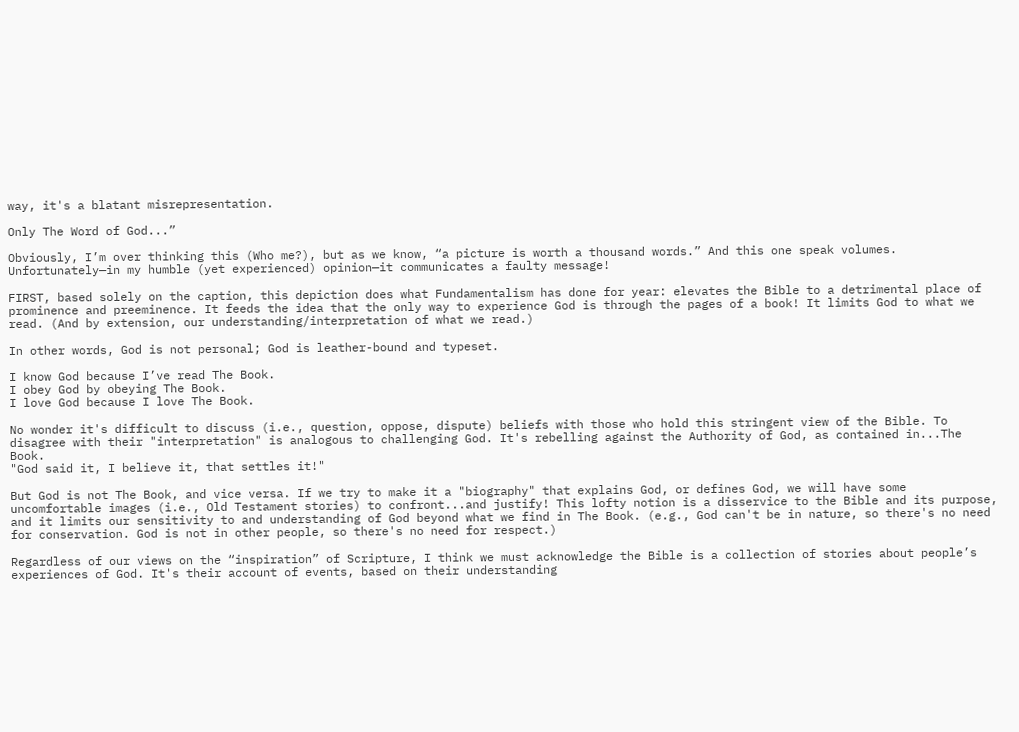way, it's a blatant misrepresentation.

Only The Word of God...”

Obviously, I’m over thinking this (Who me?), but as we know, “a picture is worth a thousand words.” And this one speak volumes. Unfortunately—in my humble (yet experienced) opinion—it communicates a faulty message!

FIRST, based solely on the caption, this depiction does what Fundamentalism has done for year: elevates the Bible to a detrimental place of prominence and preeminence. It feeds the idea that the only way to experience God is through the pages of a book! It limits God to what we read. (And by extension, our understanding/interpretation of what we read.)

In other words, God is not personal; God is leather-bound and typeset.

I know God because I’ve read The Book.
I obey God by obeying The Book.
I love God because I love The Book.

No wonder it's difficult to discuss (i.e., question, oppose, dispute) beliefs with those who hold this stringent view of the Bible. To disagree with their "interpretation" is analogous to challenging God. It's rebelling against the Authority of God, as contained in...The Book.
"God said it, I believe it, that settles it!"

But God is not The Book, and vice versa. If we try to make it a "biography" that explains God, or defines God, we will have some uncomfortable images (i.e., Old Testament stories) to confront...and justify! This lofty notion is a disservice to the Bible and its purpose, and it limits our sensitivity to and understanding of God beyond what we find in The Book. (e.g., God can't be in nature, so there's no need for conservation. God is not in other people, so there's no need for respect.)

Regardless of our views on the “inspiration” of Scripture, I think we must acknowledge the Bible is a collection of stories about people’s experiences of God. It's their account of events, based on their understanding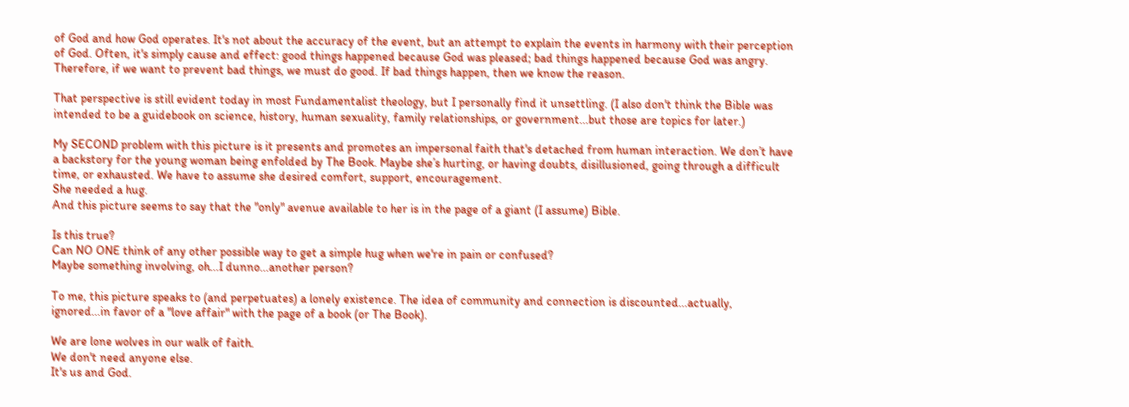of God and how God operates. It's not about the accuracy of the event, but an attempt to explain the events in harmony with their perception of God. Often, it's simply cause and effect: good things happened because God was pleased; bad things happened because God was angry. Therefore, if we want to prevent bad things, we must do good. If bad things happen, then we know the reason.

That perspective is still evident today in most Fundamentalist theology, but I personally find it unsettling. (I also don't think the Bible was intended to be a guidebook on science, history, human sexuality, family relationships, or government...but those are topics for later.)

My SECOND problem with this picture is it presents and promotes an impersonal faith that's detached from human interaction. We don’t have a backstory for the young woman being enfolded by The Book. Maybe she’s hurting, or having doubts, disillusioned, going through a difficult time, or exhausted. We have to assume she desired comfort, support, encouragement.
She needed a hug.
And this picture seems to say that the "only" avenue available to her is in the page of a giant (I assume) Bible.

Is this true?
Can NO ONE think of any other possible way to get a simple hug when we're in pain or confused?
Maybe something involving, oh...I dunno...another person?

To me, this picture speaks to (and perpetuates) a lonely existence. The idea of community and connection is discounted...actually, ignored...in favor of a "love affair" with the page of a book (or The Book).

We are lone wolves in our walk of faith.
We don't need anyone else.
It's us and God.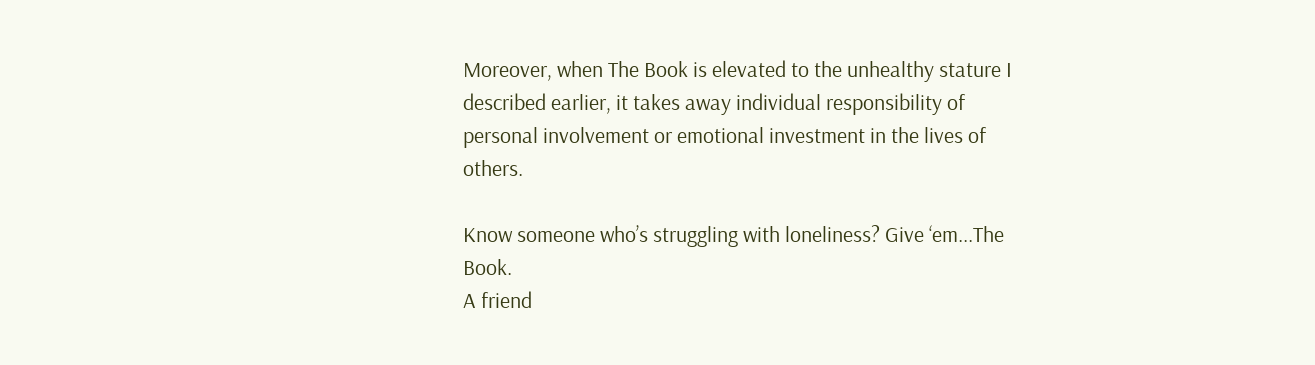Moreover, when The Book is elevated to the unhealthy stature I described earlier, it takes away individual responsibility of personal involvement or emotional investment in the lives of others.

Know someone who’s struggling with loneliness? Give ‘em...The Book.
A friend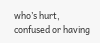who’s hurt, confused or having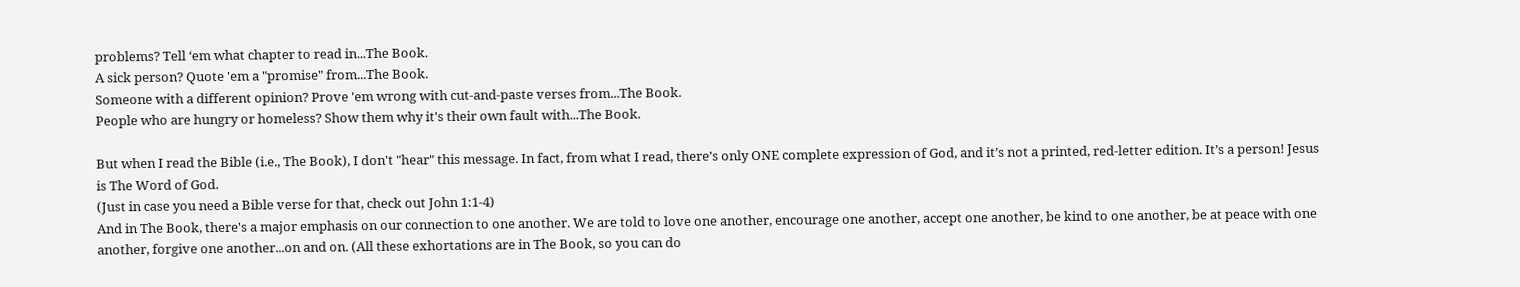problems? Tell ‘em what chapter to read in...The Book.
A sick person? Quote 'em a "promise" from...The Book.
Someone with a different opinion? Prove 'em wrong with cut-and-paste verses from...The Book.
People who are hungry or homeless? Show them why it's their own fault with...The Book.

But when I read the Bible (i.e., The Book), I don't "hear" this message. In fact, from what I read, there’s only ONE complete expression of God, and it’s not a printed, red-letter edition. It’s a person! Jesus is The Word of God.
(Just in case you need a Bible verse for that, check out John 1:1-4)
And in The Book, there's a major emphasis on our connection to one another. We are told to love one another, encourage one another, accept one another, be kind to one another, be at peace with one another, forgive one another...on and on. (All these exhortations are in The Book, so you can do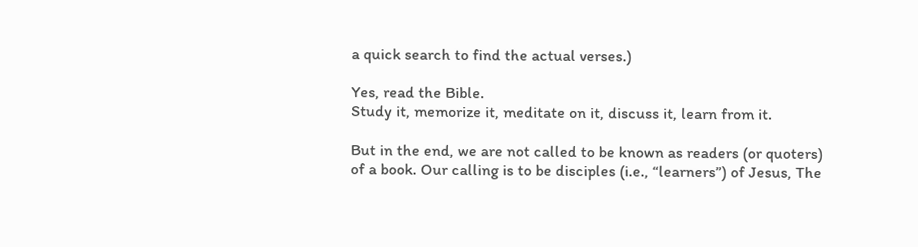a quick search to find the actual verses.)

Yes, read the Bible.
Study it, memorize it, meditate on it, discuss it, learn from it.

But in the end, we are not called to be known as readers (or quoters) of a book. Our calling is to be disciples (i.e., “learners”) of Jesus, The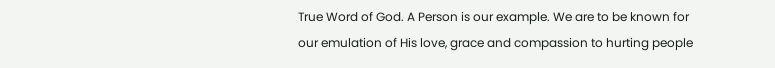True Word of God. A Person is our example. We are to be known for our emulation of His love, grace and compassion to hurting people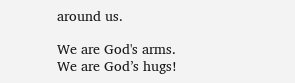around us.

We are God's arms.
We are God’s hugs!